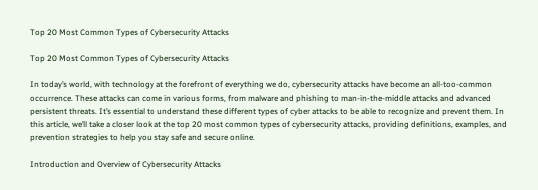Top 20 Most Common Types of Cybersecurity Attacks

Top 20 Most Common Types of Cybersecurity Attacks

In today’s world, with technology at the forefront of everything we do, cybersecurity attacks have become an all-too-common occurrence. These attacks can come in various forms, from malware and phishing to man-in-the-middle attacks and advanced persistent threats. It’s essential to understand these different types of cyber attacks to be able to recognize and prevent them. In this article, we’ll take a closer look at the top 20 most common types of cybersecurity attacks, providing definitions, examples, and prevention strategies to help you stay safe and secure online.

Introduction and Overview of Cybersecurity Attacks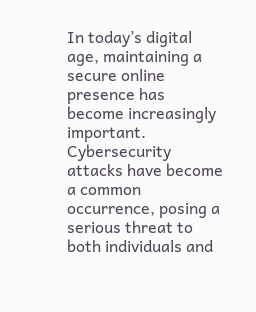In today’s digital age, maintaining a secure online presence has become increasingly important. Cybersecurity attacks have become a common occurrence, posing a serious threat to both individuals and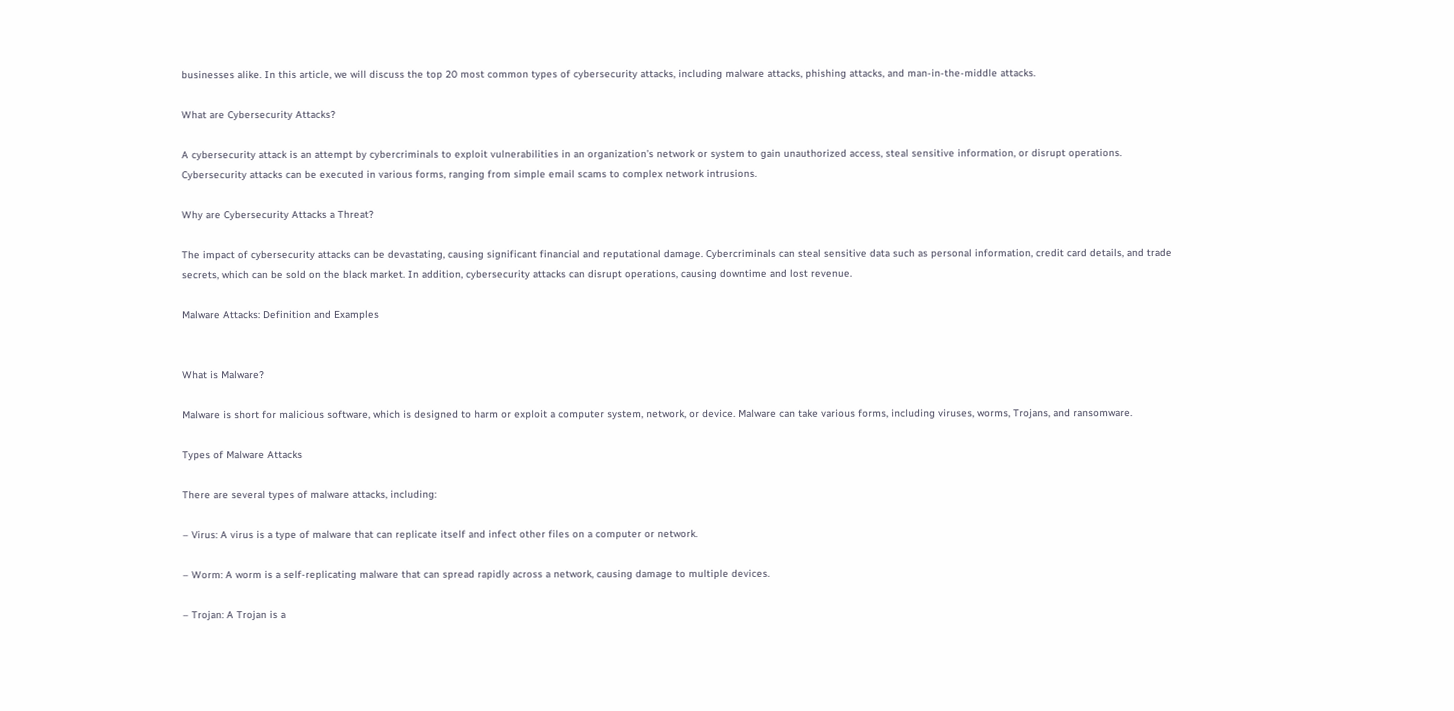businesses alike. In this article, we will discuss the top 20 most common types of cybersecurity attacks, including malware attacks, phishing attacks, and man-in-the-middle attacks.

What are Cybersecurity Attacks?

A cybersecurity attack is an attempt by cybercriminals to exploit vulnerabilities in an organization’s network or system to gain unauthorized access, steal sensitive information, or disrupt operations. Cybersecurity attacks can be executed in various forms, ranging from simple email scams to complex network intrusions.

Why are Cybersecurity Attacks a Threat?

The impact of cybersecurity attacks can be devastating, causing significant financial and reputational damage. Cybercriminals can steal sensitive data such as personal information, credit card details, and trade secrets, which can be sold on the black market. In addition, cybersecurity attacks can disrupt operations, causing downtime and lost revenue.

Malware Attacks: Definition and Examples


What is Malware?

Malware is short for malicious software, which is designed to harm or exploit a computer system, network, or device. Malware can take various forms, including viruses, worms, Trojans, and ransomware.

Types of Malware Attacks

There are several types of malware attacks, including:

– Virus: A virus is a type of malware that can replicate itself and infect other files on a computer or network.

– Worm: A worm is a self-replicating malware that can spread rapidly across a network, causing damage to multiple devices.

– Trojan: A Trojan is a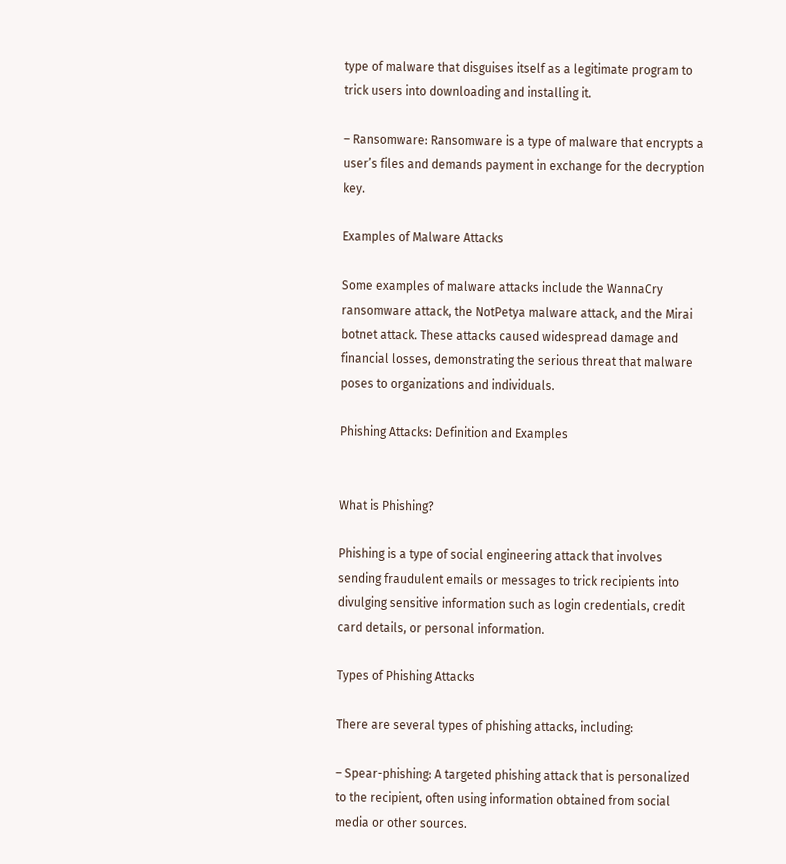type of malware that disguises itself as a legitimate program to trick users into downloading and installing it.

– Ransomware: Ransomware is a type of malware that encrypts a user’s files and demands payment in exchange for the decryption key.

Examples of Malware Attacks

Some examples of malware attacks include the WannaCry ransomware attack, the NotPetya malware attack, and the Mirai botnet attack. These attacks caused widespread damage and financial losses, demonstrating the serious threat that malware poses to organizations and individuals.

Phishing Attacks: Definition and Examples


What is Phishing?

Phishing is a type of social engineering attack that involves sending fraudulent emails or messages to trick recipients into divulging sensitive information such as login credentials, credit card details, or personal information.

Types of Phishing Attacks

There are several types of phishing attacks, including:

– Spear-phishing: A targeted phishing attack that is personalized to the recipient, often using information obtained from social media or other sources.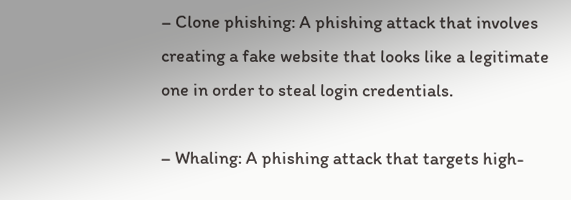– Clone phishing: A phishing attack that involves creating a fake website that looks like a legitimate one in order to steal login credentials.

– Whaling: A phishing attack that targets high-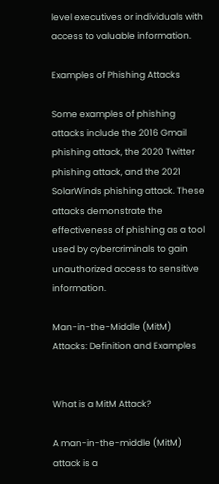level executives or individuals with access to valuable information.

Examples of Phishing Attacks

Some examples of phishing attacks include the 2016 Gmail phishing attack, the 2020 Twitter phishing attack, and the 2021 SolarWinds phishing attack. These attacks demonstrate the effectiveness of phishing as a tool used by cybercriminals to gain unauthorized access to sensitive information.

Man-in-the-Middle (MitM) Attacks: Definition and Examples


What is a MitM Attack?

A man-in-the-middle (MitM) attack is a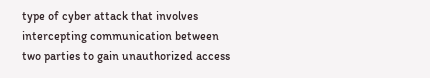type of cyber attack that involves intercepting communication between two parties to gain unauthorized access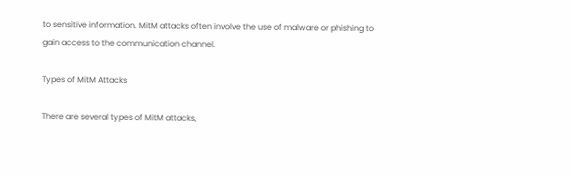to sensitive information. MitM attacks often involve the use of malware or phishing to gain access to the communication channel.

Types of MitM Attacks

There are several types of MitM attacks,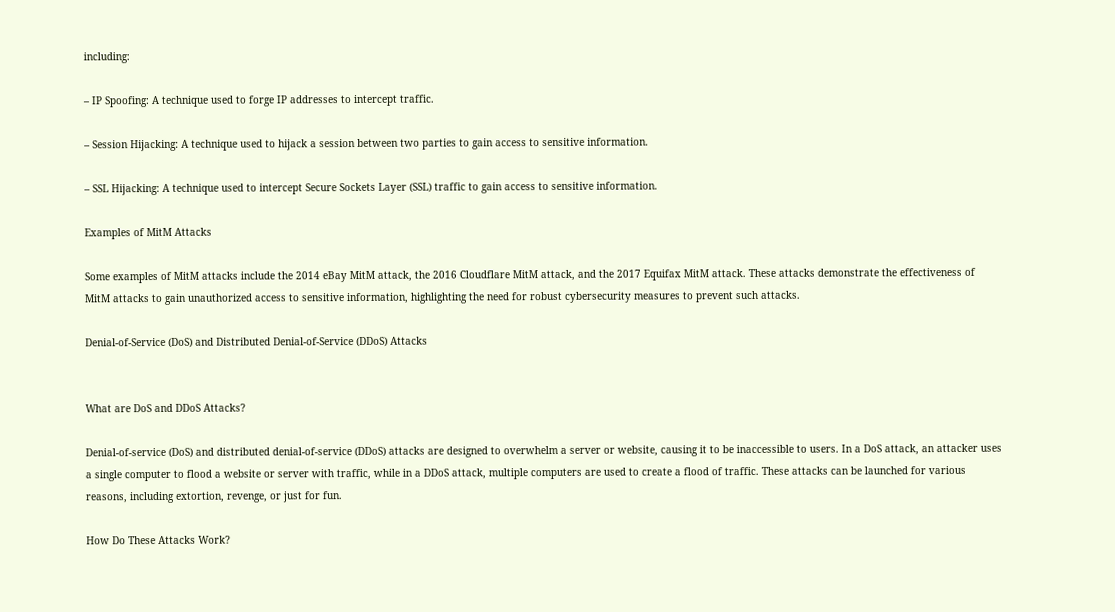including:

– IP Spoofing: A technique used to forge IP addresses to intercept traffic.

– Session Hijacking: A technique used to hijack a session between two parties to gain access to sensitive information.

– SSL Hijacking: A technique used to intercept Secure Sockets Layer (SSL) traffic to gain access to sensitive information.

Examples of MitM Attacks

Some examples of MitM attacks include the 2014 eBay MitM attack, the 2016 Cloudflare MitM attack, and the 2017 Equifax MitM attack. These attacks demonstrate the effectiveness of MitM attacks to gain unauthorized access to sensitive information, highlighting the need for robust cybersecurity measures to prevent such attacks.

Denial-of-Service (DoS) and Distributed Denial-of-Service (DDoS) Attacks


What are DoS and DDoS Attacks?

Denial-of-service (DoS) and distributed denial-of-service (DDoS) attacks are designed to overwhelm a server or website, causing it to be inaccessible to users. In a DoS attack, an attacker uses a single computer to flood a website or server with traffic, while in a DDoS attack, multiple computers are used to create a flood of traffic. These attacks can be launched for various reasons, including extortion, revenge, or just for fun.

How Do These Attacks Work?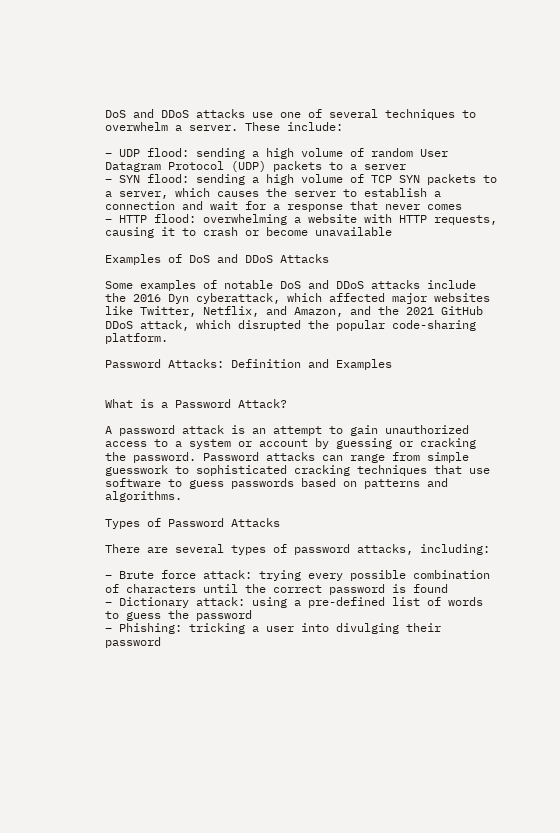DoS and DDoS attacks use one of several techniques to overwhelm a server. These include:

– UDP flood: sending a high volume of random User Datagram Protocol (UDP) packets to a server
– SYN flood: sending a high volume of TCP SYN packets to a server, which causes the server to establish a connection and wait for a response that never comes
– HTTP flood: overwhelming a website with HTTP requests, causing it to crash or become unavailable

Examples of DoS and DDoS Attacks

Some examples of notable DoS and DDoS attacks include the 2016 Dyn cyberattack, which affected major websites like Twitter, Netflix, and Amazon, and the 2021 GitHub DDoS attack, which disrupted the popular code-sharing platform.

Password Attacks: Definition and Examples


What is a Password Attack?

A password attack is an attempt to gain unauthorized access to a system or account by guessing or cracking the password. Password attacks can range from simple guesswork to sophisticated cracking techniques that use software to guess passwords based on patterns and algorithms.

Types of Password Attacks

There are several types of password attacks, including:

– Brute force attack: trying every possible combination of characters until the correct password is found
– Dictionary attack: using a pre-defined list of words to guess the password
– Phishing: tricking a user into divulging their password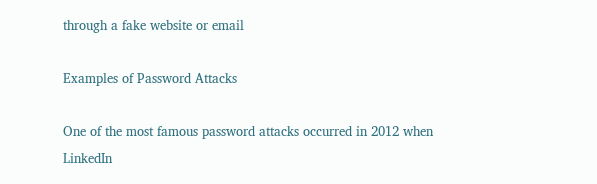through a fake website or email

Examples of Password Attacks

One of the most famous password attacks occurred in 2012 when LinkedIn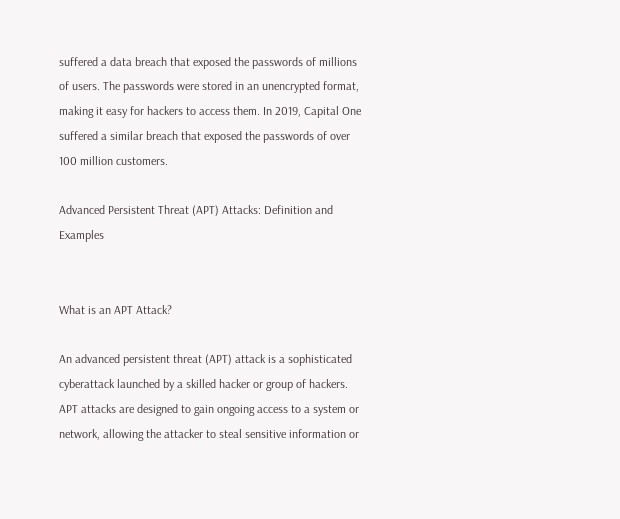suffered a data breach that exposed the passwords of millions of users. The passwords were stored in an unencrypted format, making it easy for hackers to access them. In 2019, Capital One suffered a similar breach that exposed the passwords of over 100 million customers.

Advanced Persistent Threat (APT) Attacks: Definition and Examples


What is an APT Attack?

An advanced persistent threat (APT) attack is a sophisticated cyberattack launched by a skilled hacker or group of hackers. APT attacks are designed to gain ongoing access to a system or network, allowing the attacker to steal sensitive information or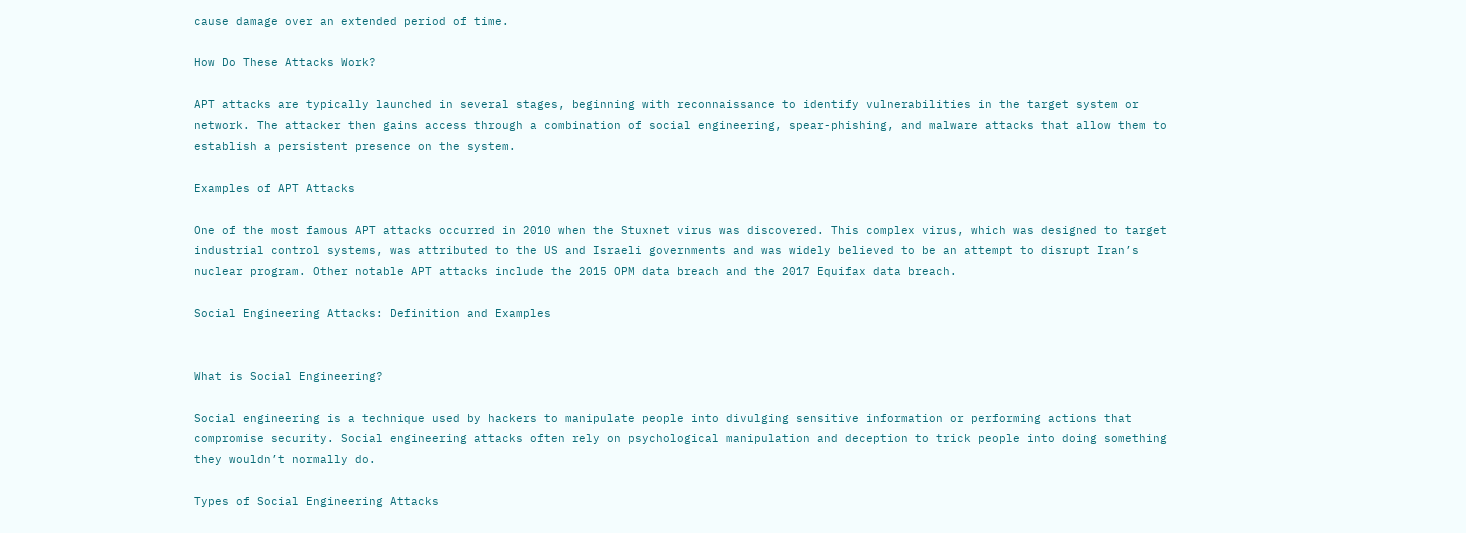cause damage over an extended period of time.

How Do These Attacks Work?

APT attacks are typically launched in several stages, beginning with reconnaissance to identify vulnerabilities in the target system or network. The attacker then gains access through a combination of social engineering, spear-phishing, and malware attacks that allow them to establish a persistent presence on the system.

Examples of APT Attacks

One of the most famous APT attacks occurred in 2010 when the Stuxnet virus was discovered. This complex virus, which was designed to target industrial control systems, was attributed to the US and Israeli governments and was widely believed to be an attempt to disrupt Iran’s nuclear program. Other notable APT attacks include the 2015 OPM data breach and the 2017 Equifax data breach.

Social Engineering Attacks: Definition and Examples


What is Social Engineering?

Social engineering is a technique used by hackers to manipulate people into divulging sensitive information or performing actions that compromise security. Social engineering attacks often rely on psychological manipulation and deception to trick people into doing something they wouldn’t normally do.

Types of Social Engineering Attacks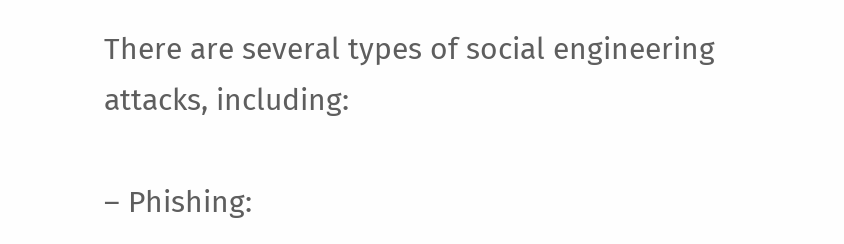There are several types of social engineering attacks, including:

– Phishing: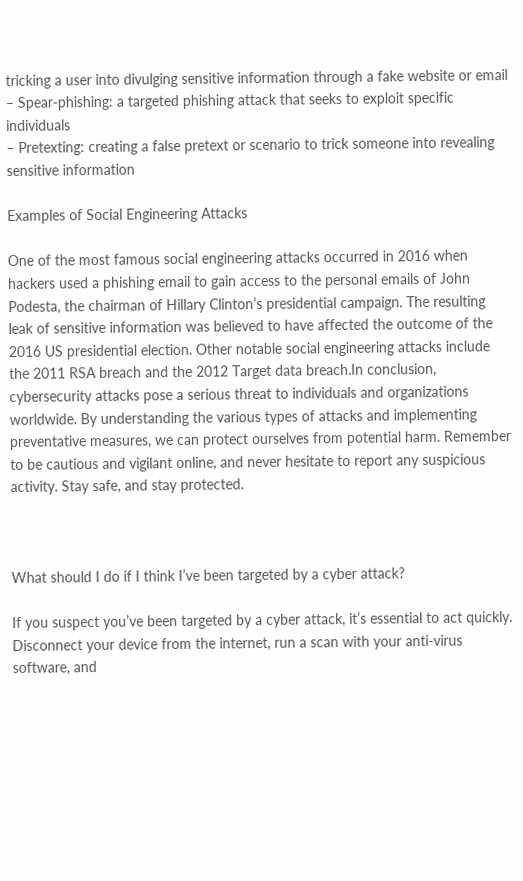tricking a user into divulging sensitive information through a fake website or email
– Spear-phishing: a targeted phishing attack that seeks to exploit specific individuals
– Pretexting: creating a false pretext or scenario to trick someone into revealing sensitive information

Examples of Social Engineering Attacks

One of the most famous social engineering attacks occurred in 2016 when hackers used a phishing email to gain access to the personal emails of John Podesta, the chairman of Hillary Clinton’s presidential campaign. The resulting leak of sensitive information was believed to have affected the outcome of the 2016 US presidential election. Other notable social engineering attacks include the 2011 RSA breach and the 2012 Target data breach.In conclusion, cybersecurity attacks pose a serious threat to individuals and organizations worldwide. By understanding the various types of attacks and implementing preventative measures, we can protect ourselves from potential harm. Remember to be cautious and vigilant online, and never hesitate to report any suspicious activity. Stay safe, and stay protected.



What should I do if I think I’ve been targeted by a cyber attack?

If you suspect you’ve been targeted by a cyber attack, it’s essential to act quickly. Disconnect your device from the internet, run a scan with your anti-virus software, and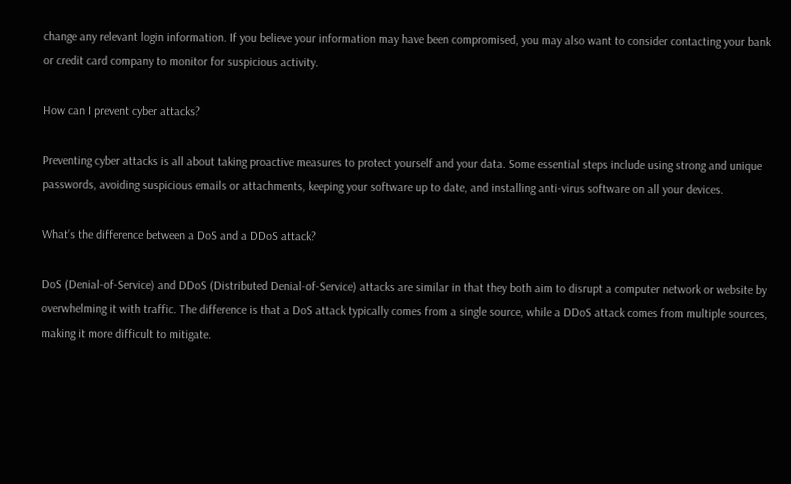change any relevant login information. If you believe your information may have been compromised, you may also want to consider contacting your bank or credit card company to monitor for suspicious activity.

How can I prevent cyber attacks?

Preventing cyber attacks is all about taking proactive measures to protect yourself and your data. Some essential steps include using strong and unique passwords, avoiding suspicious emails or attachments, keeping your software up to date, and installing anti-virus software on all your devices.

What’s the difference between a DoS and a DDoS attack?

DoS (Denial-of-Service) and DDoS (Distributed Denial-of-Service) attacks are similar in that they both aim to disrupt a computer network or website by overwhelming it with traffic. The difference is that a DoS attack typically comes from a single source, while a DDoS attack comes from multiple sources, making it more difficult to mitigate.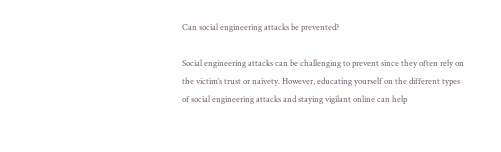Can social engineering attacks be prevented?

Social engineering attacks can be challenging to prevent since they often rely on the victim’s trust or naivety. However, educating yourself on the different types of social engineering attacks and staying vigilant online can help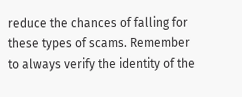reduce the chances of falling for these types of scams. Remember to always verify the identity of the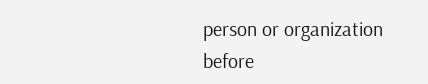person or organization before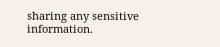sharing any sensitive information.